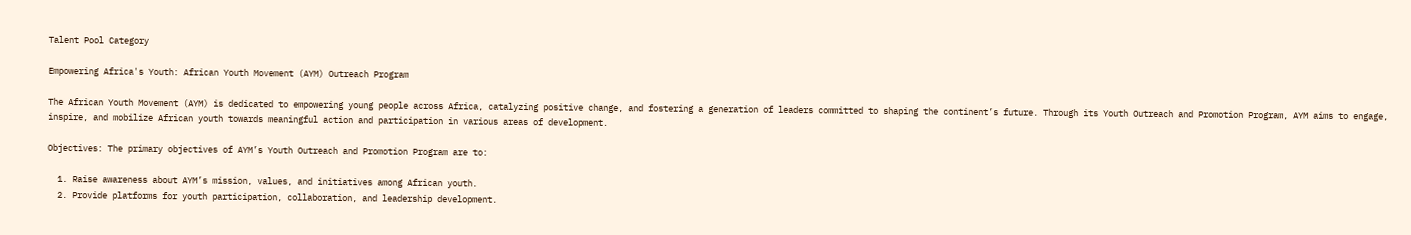Talent Pool Category

Empowering Africa's Youth: African Youth Movement (AYM) Outreach Program

The African Youth Movement (AYM) is dedicated to empowering young people across Africa, catalyzing positive change, and fostering a generation of leaders committed to shaping the continent’s future. Through its Youth Outreach and Promotion Program, AYM aims to engage, inspire, and mobilize African youth towards meaningful action and participation in various areas of development.

Objectives: The primary objectives of AYM’s Youth Outreach and Promotion Program are to:

  1. Raise awareness about AYM’s mission, values, and initiatives among African youth.
  2. Provide platforms for youth participation, collaboration, and leadership development.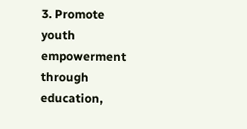3. Promote youth empowerment through education,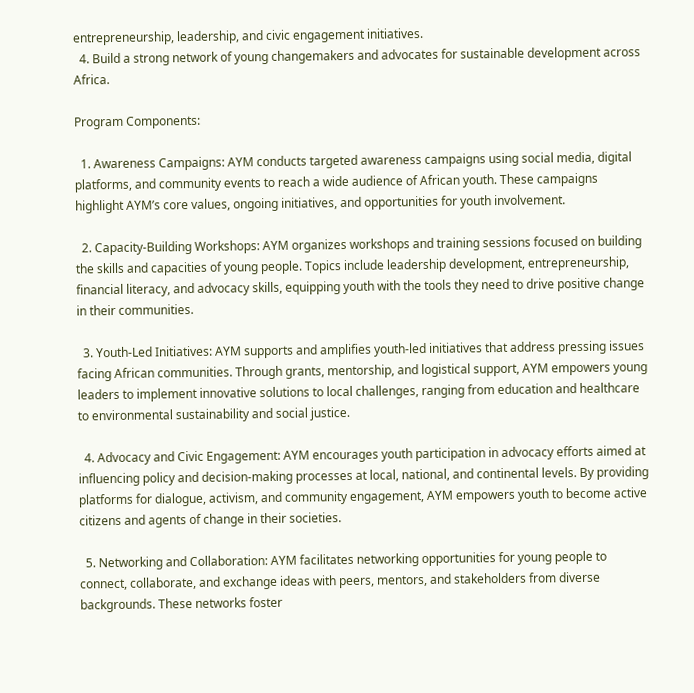entrepreneurship, leadership, and civic engagement initiatives.
  4. Build a strong network of young changemakers and advocates for sustainable development across Africa.

Program Components:

  1. Awareness Campaigns: AYM conducts targeted awareness campaigns using social media, digital platforms, and community events to reach a wide audience of African youth. These campaigns highlight AYM’s core values, ongoing initiatives, and opportunities for youth involvement.

  2. Capacity-Building Workshops: AYM organizes workshops and training sessions focused on building the skills and capacities of young people. Topics include leadership development, entrepreneurship, financial literacy, and advocacy skills, equipping youth with the tools they need to drive positive change in their communities.

  3. Youth-Led Initiatives: AYM supports and amplifies youth-led initiatives that address pressing issues facing African communities. Through grants, mentorship, and logistical support, AYM empowers young leaders to implement innovative solutions to local challenges, ranging from education and healthcare to environmental sustainability and social justice.

  4. Advocacy and Civic Engagement: AYM encourages youth participation in advocacy efforts aimed at influencing policy and decision-making processes at local, national, and continental levels. By providing platforms for dialogue, activism, and community engagement, AYM empowers youth to become active citizens and agents of change in their societies.

  5. Networking and Collaboration: AYM facilitates networking opportunities for young people to connect, collaborate, and exchange ideas with peers, mentors, and stakeholders from diverse backgrounds. These networks foster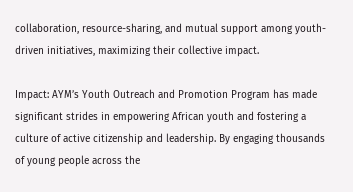collaboration, resource-sharing, and mutual support among youth-driven initiatives, maximizing their collective impact.

Impact: AYM’s Youth Outreach and Promotion Program has made significant strides in empowering African youth and fostering a culture of active citizenship and leadership. By engaging thousands of young people across the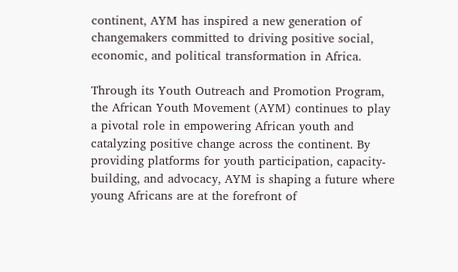continent, AYM has inspired a new generation of changemakers committed to driving positive social, economic, and political transformation in Africa.

Through its Youth Outreach and Promotion Program, the African Youth Movement (AYM) continues to play a pivotal role in empowering African youth and catalyzing positive change across the continent. By providing platforms for youth participation, capacity-building, and advocacy, AYM is shaping a future where young Africans are at the forefront of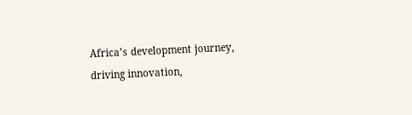Africa’s development journey, driving innovation,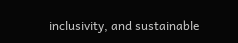inclusivity, and sustainable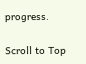progress.

Scroll to Top